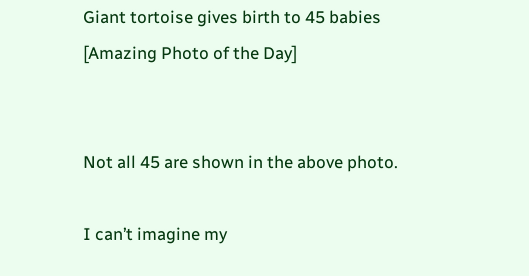Giant tortoise gives birth to 45 babies [Amazing Photo of the Day]


Not all 45 are shown in the above photo.

I can’t imagine my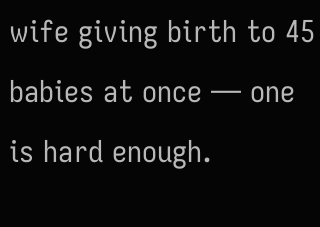wife giving birth to 45 babies at once — one is hard enough.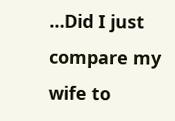…Did I just compare my wife to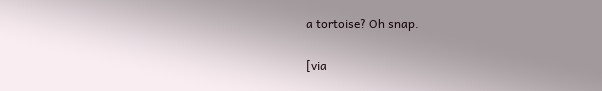a tortoise? Oh snap.

[via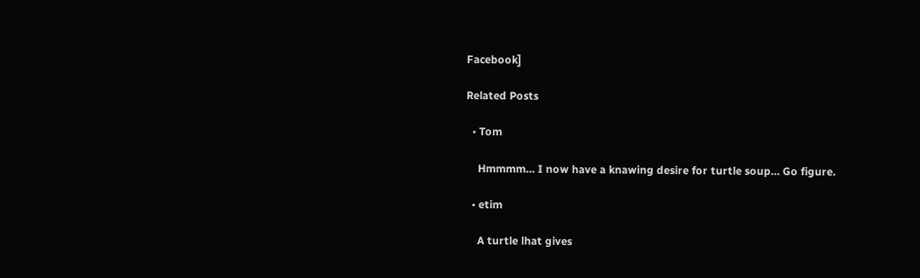Facebook]

Related Posts

  • Tom

    Hmmmm… I now have a knawing desire for turtle soup… Go figure.

  • etim

    A turtle lhat gives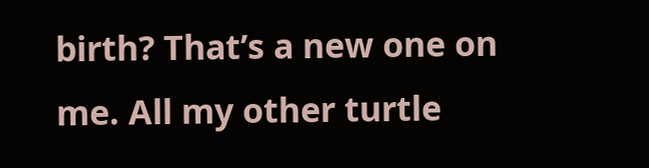birth? That’s a new one on me. All my other turtle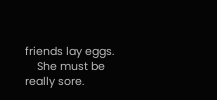friends lay eggs.
    She must be really sore.